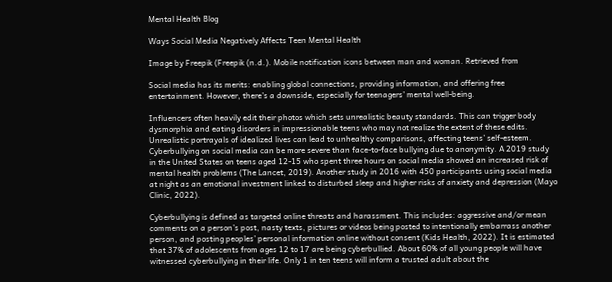Mental Health Blog

Ways Social Media Negatively Affects Teen Mental Health

Image by Freepik (Freepik (n.d.). Mobile notification icons between man and woman. Retrieved from

Social media has its merits: enabling global connections, providing information, and offering free entertainment. However, there’s a downside, especially for teenagers’ mental well-being.

Influencers often heavily edit their photos which sets unrealistic beauty standards. This can trigger body dysmorphia and eating disorders in impressionable teens who may not realize the extent of these edits. Unrealistic portrayals of idealized lives can lead to unhealthy comparisons, affecting teens’ self-esteem. Cyberbullying on social media can be more severe than face-to-face bullying due to anonymity. A 2019 study in the United States on teens aged 12-15 who spent three hours on social media showed an increased risk of mental health problems (The Lancet, 2019). Another study in 2016 with 450 participants using social media at night as an emotional investment linked to disturbed sleep and higher risks of anxiety and depression (Mayo Clinic, 2022).

Cyberbullying is defined as targeted online threats and harassment. This includes: aggressive and/or mean comments on a person’s post, nasty texts, pictures or videos being posted to intentionally embarrass another person, and posting peoples’ personal information online without consent (Kids Health, 2022). It is estimated that 37% of adolescents from ages 12 to 17 are being cyberbullied. About 60% of all young people will have witnessed cyberbullying in their life. Only 1 in ten teens will inform a trusted adult about the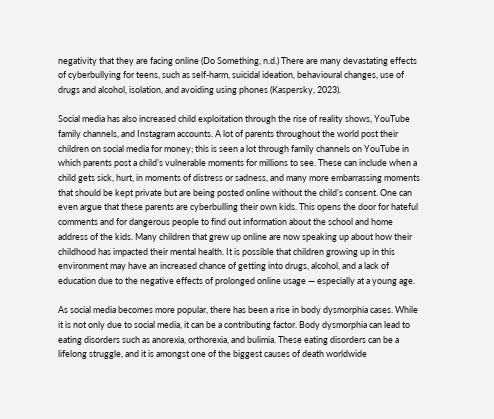negativity that they are facing online (Do Something, n.d.) There are many devastating effects of cyberbullying for teens, such as self-harm, suicidal ideation, behavioural changes, use of drugs and alcohol, isolation, and avoiding using phones (Kaspersky, 2023).

Social media has also increased child exploitation through the rise of reality shows, YouTube family channels, and Instagram accounts. A lot of parents throughout the world post their children on social media for money; this is seen a lot through family channels on YouTube in which parents post a child’s vulnerable moments for millions to see. These can include when a child gets sick, hurt, in moments of distress or sadness, and many more embarrassing moments that should be kept private but are being posted online without the child’s consent. One can even argue that these parents are cyberbulling their own kids. This opens the door for hateful comments and for dangerous people to find out information about the school and home address of the kids. Many children that grew up online are now speaking up about how their childhood has impacted their mental health. It is possible that children growing up in this environment may have an increased chance of getting into drugs, alcohol, and a lack of education due to the negative effects of prolonged online usage — especially at a young age.

As social media becomes more popular, there has been a rise in body dysmorphia cases. While it is not only due to social media, it can be a contributing factor. Body dysmorphia can lead to eating disorders such as anorexia, orthorexia, and bulimia. These eating disorders can be a lifelong struggle, and it is amongst one of the biggest causes of death worldwide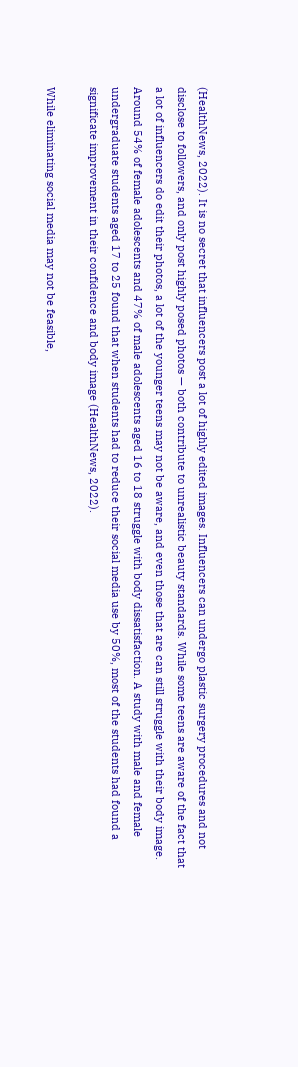(HealthNews, 2022). It is no secret that influencers post a lot of highly edited images. Influencers can undergo plastic surgery procedures and not disclose to followers, and only post highly posed photos — both contribute to unrealistic beauty standards. While some teens are aware of the fact that a lot of influencers do edit their photos, a lot of the younger teens may not be aware, and even those that are can still struggle with their body image. Around 54% of female adolescents and 47% of male adolescents aged 16 to 18 struggle with body dissatisfaction. A study with male and female undergraduate students aged 17 to 25 found that when students had to reduce their social media use by 50%, most of the students had found a significate improvement in their confidence and body image (HealthNews, 2022).

While eliminating social media may not be feasible,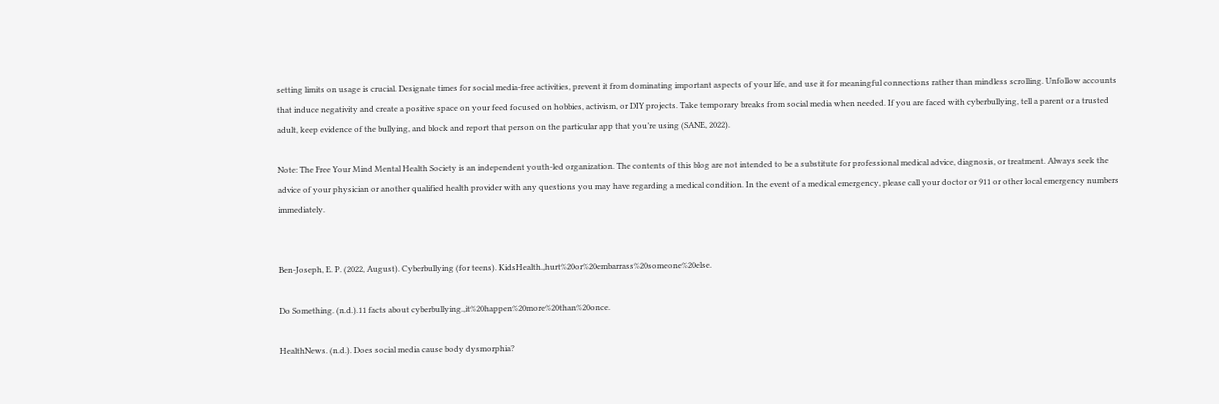setting limits on usage is crucial. Designate times for social media-free activities, prevent it from dominating important aspects of your life, and use it for meaningful connections rather than mindless scrolling. Unfollow accounts that induce negativity and create a positive space on your feed focused on hobbies, activism, or DIY projects. Take temporary breaks from social media when needed. If you are faced with cyberbullying, tell a parent or a trusted adult, keep evidence of the bullying, and block and report that person on the particular app that you’re using (SANE, 2022).

Note: The Free Your Mind Mental Health Society is an independent youth-led organization. The contents of this blog are not intended to be a substitute for professional medical advice, diagnosis, or treatment. Always seek the advice of your physician or another qualified health provider with any questions you may have regarding a medical condition. In the event of a medical emergency, please call your doctor or 911 or other local emergency numbers immediately.


Ben-Joseph, E. P. (2022, August). Cyberbullying (for teens). KidsHealth.,hurt%20or%20embarrass%20someone%20else.

Do Something. (n.d.).11 facts about cyberbullying.,it%20happen%20more%20than%20once.

HealthNews. (n.d.). Does social media cause body dysmorphia?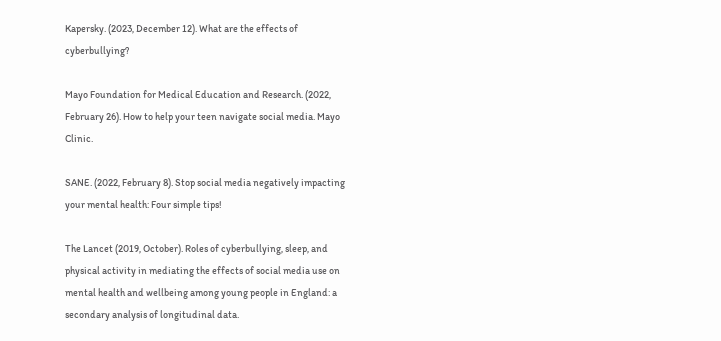Kapersky. (2023, December 12). What are the effects of cyberbullying?

Mayo Foundation for Medical Education and Research. (2022, February 26). How to help your teen navigate social media. Mayo Clinic.

SANE. (2022, February 8). Stop social media negatively impacting your mental health: Four simple tips!

The Lancet (2019, October). Roles of cyberbullying, sleep, and physical activity in mediating the effects of social media use on mental health and wellbeing among young people in England: a secondary analysis of longitudinal data.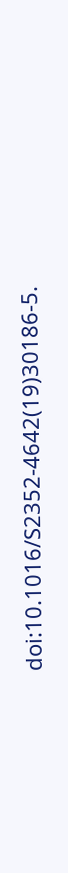doi:10.1016/S2352-4642(19)30186-5.